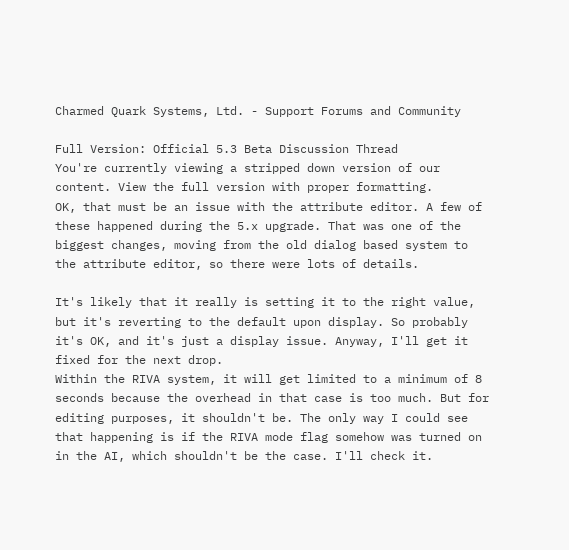Charmed Quark Systems, Ltd. - Support Forums and Community

Full Version: Official 5.3 Beta Discussion Thread
You're currently viewing a stripped down version of our content. View the full version with proper formatting.
OK, that must be an issue with the attribute editor. A few of these happened during the 5.x upgrade. That was one of the biggest changes, moving from the old dialog based system to the attribute editor, so there were lots of details.

It's likely that it really is setting it to the right value, but it's reverting to the default upon display. So probably it's OK, and it's just a display issue. Anyway, I'll get it fixed for the next drop.
Within the RIVA system, it will get limited to a minimum of 8 seconds because the overhead in that case is too much. But for editing purposes, it shouldn't be. The only way I could see that happening is if the RIVA mode flag somehow was turned on in the AI, which shouldn't be the case. I'll check it.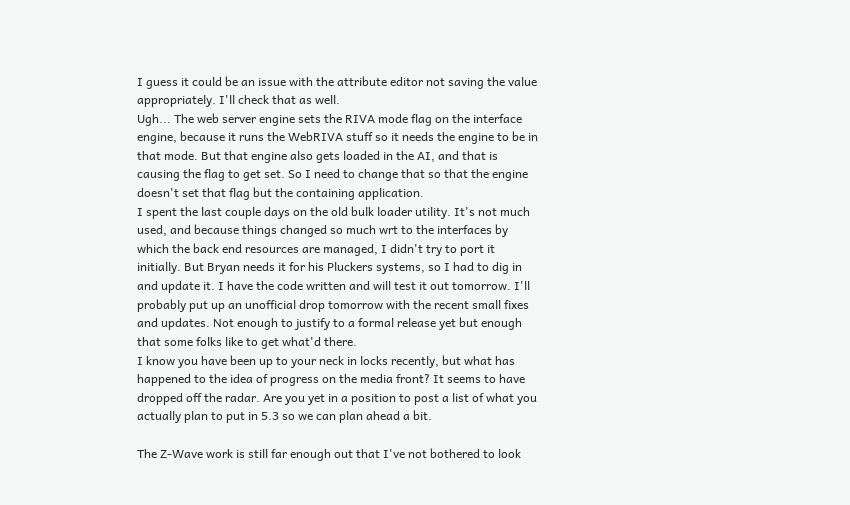I guess it could be an issue with the attribute editor not saving the value appropriately. I'll check that as well.
Ugh... The web server engine sets the RIVA mode flag on the interface engine, because it runs the WebRIVA stuff so it needs the engine to be in that mode. But that engine also gets loaded in the AI, and that is causing the flag to get set. So I need to change that so that the engine doesn't set that flag but the containing application.
I spent the last couple days on the old bulk loader utility. It's not much used, and because things changed so much wrt to the interfaces by which the back end resources are managed, I didn't try to port it initially. But Bryan needs it for his Pluckers systems, so I had to dig in and update it. I have the code written and will test it out tomorrow. I'll probably put up an unofficial drop tomorrow with the recent small fixes and updates. Not enough to justify to a formal release yet but enough that some folks like to get what'd there.
I know you have been up to your neck in locks recently, but what has happened to the idea of progress on the media front? It seems to have dropped off the radar. Are you yet in a position to post a list of what you actually plan to put in 5.3 so we can plan ahead a bit.

The Z-Wave work is still far enough out that I've not bothered to look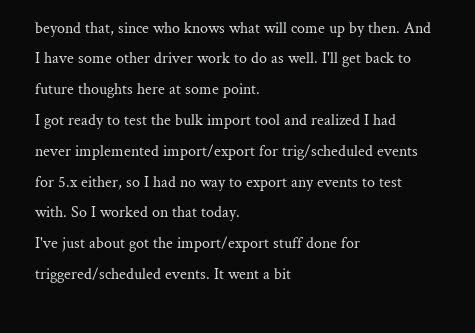beyond that, since who knows what will come up by then. And I have some other driver work to do as well. I'll get back to future thoughts here at some point.
I got ready to test the bulk import tool and realized I had never implemented import/export for trig/scheduled events for 5.x either, so I had no way to export any events to test with. So I worked on that today.
I've just about got the import/export stuff done for triggered/scheduled events. It went a bit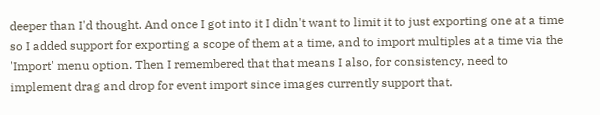deeper than I'd thought. And once I got into it I didn't want to limit it to just exporting one at a time so I added support for exporting a scope of them at a time, and to import multiples at a time via the 'Import' menu option. Then I remembered that that means I also, for consistency, need to implement drag and drop for event import since images currently support that.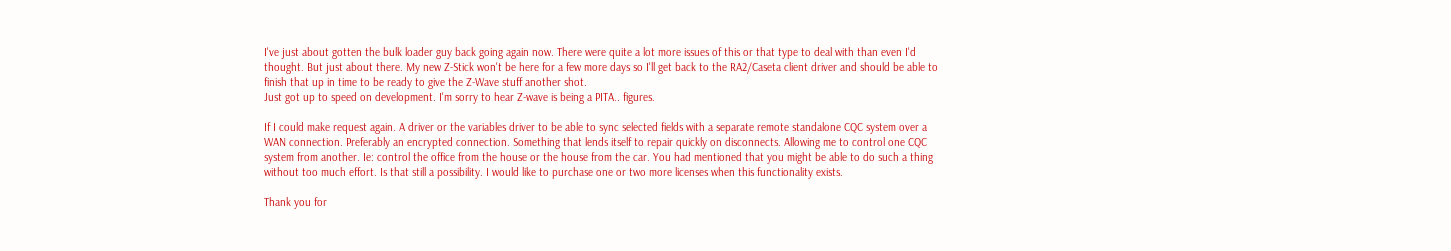I've just about gotten the bulk loader guy back going again now. There were quite a lot more issues of this or that type to deal with than even I'd thought. But just about there. My new Z-Stick won't be here for a few more days so I'll get back to the RA2/Caseta client driver and should be able to finish that up in time to be ready to give the Z-Wave stuff another shot.
Just got up to speed on development. I'm sorry to hear Z-wave is being a PITA.. figures.

If I could make request again. A driver or the variables driver to be able to sync selected fields with a separate remote standalone CQC system over a WAN connection. Preferably an encrypted connection. Something that lends itself to repair quickly on disconnects. Allowing me to control one CQC system from another. Ie: control the office from the house or the house from the car. You had mentioned that you might be able to do such a thing without too much effort. Is that still a possibility. I would like to purchase one or two more licenses when this functionality exists.

Thank you for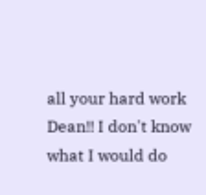all your hard work Dean!! I don't know what I would do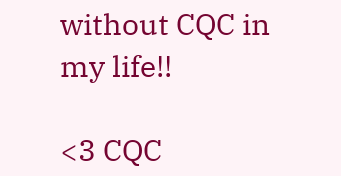without CQC in my life!!

<3 CQC